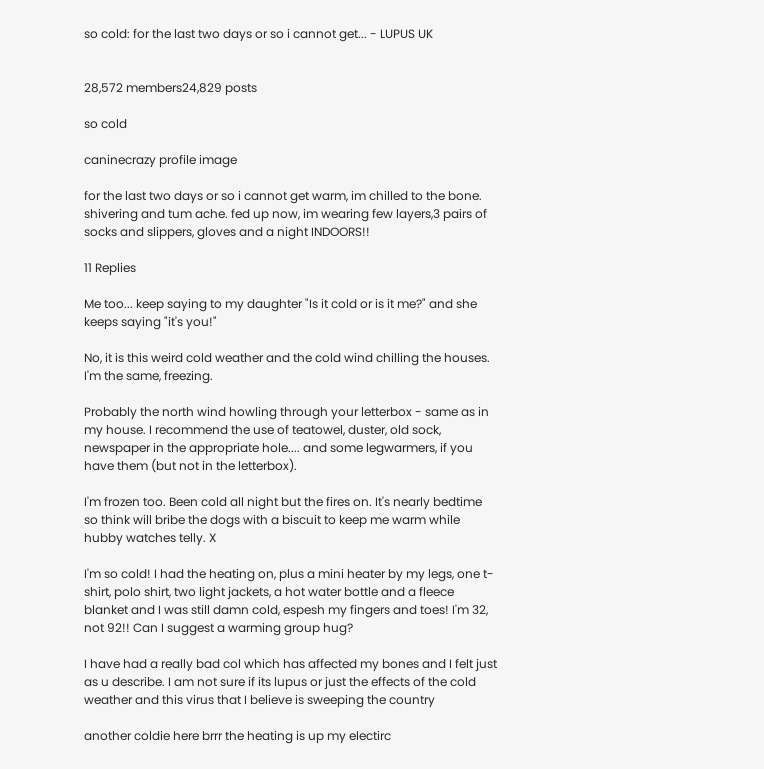so cold: for the last two days or so i cannot get... - LUPUS UK


28,572 members24,829 posts

so cold

caninecrazy profile image

for the last two days or so i cannot get warm, im chilled to the bone. shivering and tum ache. fed up now, im wearing few layers,3 pairs of socks and slippers, gloves and a night INDOORS!!

11 Replies

Me too... keep saying to my daughter "Is it cold or is it me?" and she keeps saying "it's you!"

No, it is this weird cold weather and the cold wind chilling the houses. I'm the same, freezing.

Probably the north wind howling through your letterbox - same as in my house. I recommend the use of teatowel, duster, old sock, newspaper in the appropriate hole.... and some legwarmers, if you have them (but not in the letterbox).

I'm frozen too. Been cold all night but the fires on. It's nearly bedtime so think will bribe the dogs with a biscuit to keep me warm while hubby watches telly. X

I'm so cold! I had the heating on, plus a mini heater by my legs, one t-shirt, polo shirt, two light jackets, a hot water bottle and a fleece blanket and I was still damn cold, espesh my fingers and toes! I'm 32, not 92!! Can I suggest a warming group hug?

I have had a really bad col which has affected my bones and I felt just as u describe. I am not sure if its lupus or just the effects of the cold weather and this virus that I believe is sweeping the country

another coldie here brrr the heating is up my electirc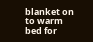blanket on to warm bed for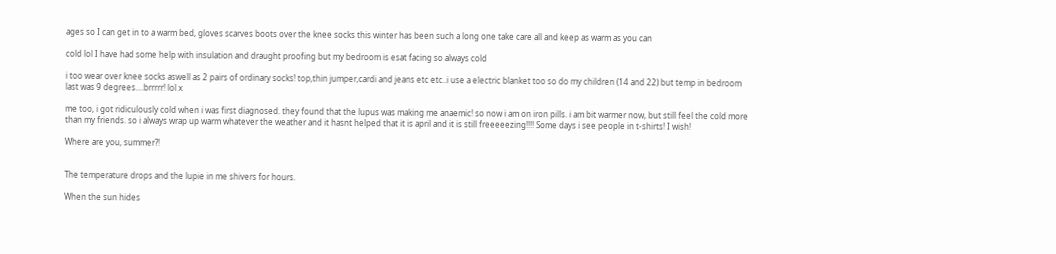ages so I can get in to a warm bed, gloves scarves boots over the knee socks this winter has been such a long one take care all and keep as warm as you can

cold lol I have had some help with insulation and draught proofing but my bedroom is esat facing so always cold

i too wear over knee socks aswell as 2 pairs of ordinary socks! top,thin jumper,cardi and jeans etc etc..i use a electric blanket too so do my children (14 and 22) but temp in bedroom last was 9 degrees....brrrrr! lol x

me too, i got ridiculously cold when i was first diagnosed. they found that the lupus was making me anaemic! so now i am on iron pills. i am bit warmer now, but still feel the cold more than my friends. so i always wrap up warm whatever the weather and it hasnt helped that it is april and it is still freeeeezing!!!! Some days i see people in t-shirts! I wish!

Where are you, summer?!


The temperature drops and the lupie in me shivers for hours.

When the sun hides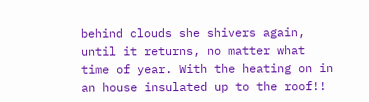behind clouds she shivers again, until it returns, no matter what time of year. With the heating on in an house insulated up to the roof!!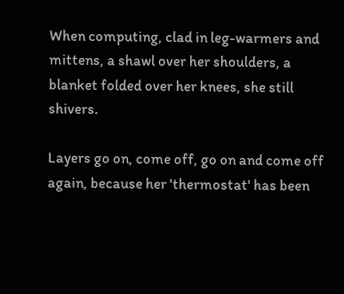When computing, clad in leg-warmers and mittens, a shawl over her shoulders, a blanket folded over her knees, she still shivers.

Layers go on, come off, go on and come off again, because her 'thermostat' has been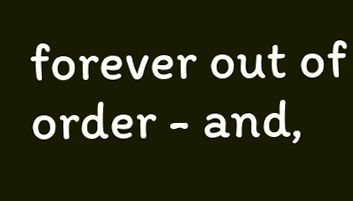forever out of order - and,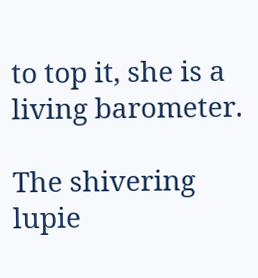to top it, she is a living barometer.

The shivering lupie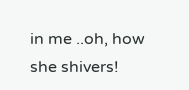in me ..oh, how she shivers!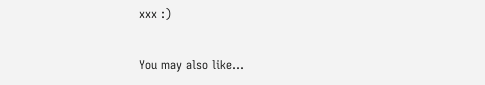xxx :)

You may also like...